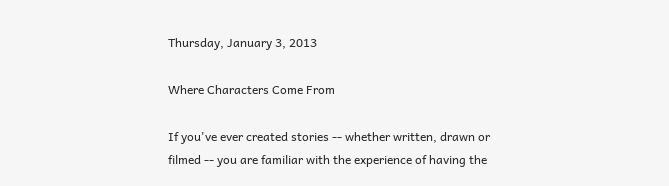Thursday, January 3, 2013

Where Characters Come From

If you've ever created stories -- whether written, drawn or filmed -- you are familiar with the experience of having the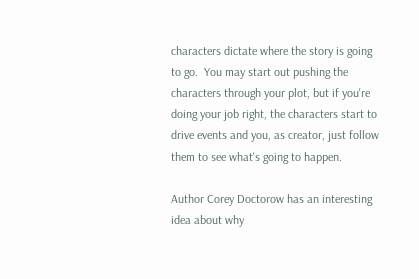characters dictate where the story is going to go.  You may start out pushing the characters through your plot, but if you're doing your job right, the characters start to drive events and you, as creator, just follow them to see what's going to happen.

Author Corey Doctorow has an interesting idea about why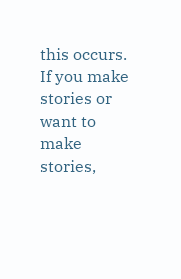this occurs.  If you make stories or want to make stories,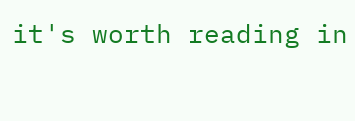it's worth reading in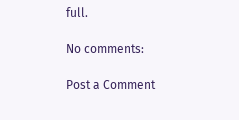full.

No comments:

Post a Comment